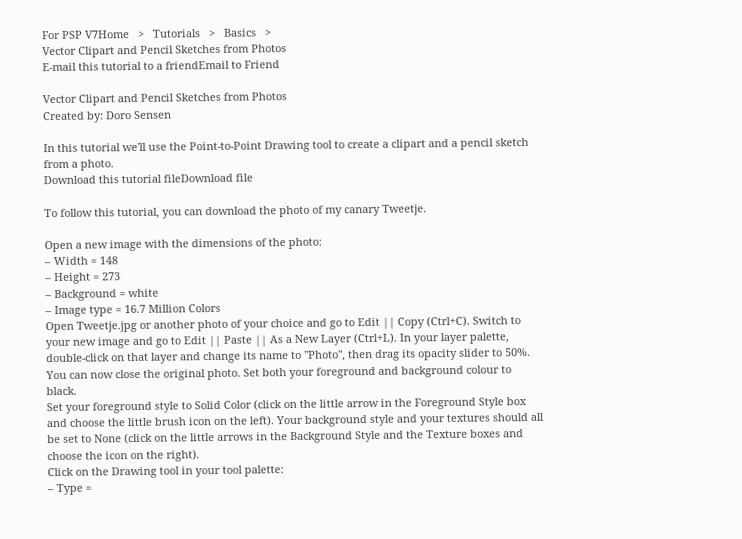For PSP V7Home   >   Tutorials   >   Basics   >
Vector Clipart and Pencil Sketches from Photos
E-mail this tutorial to a friendEmail to Friend

Vector Clipart and Pencil Sketches from Photos
Created by: Doro Sensen

In this tutorial we'll use the Point-to-Point Drawing tool to create a clipart and a pencil sketch from a photo.
Download this tutorial fileDownload file

To follow this tutorial, you can download the photo of my canary Tweetje.

Open a new image with the dimensions of the photo:
– Width = 148
– Height = 273
– Background = white
– Image type = 16.7 Million Colors
Open Tweetje.jpg or another photo of your choice and go to Edit || Copy (Ctrl+C). Switch to your new image and go to Edit || Paste || As a New Layer (Ctrl+L). In your layer palette, double-click on that layer and change its name to "Photo", then drag its opacity slider to 50%.
You can now close the original photo. Set both your foreground and background colour to black.
Set your foreground style to Solid Color (click on the little arrow in the Foreground Style box and choose the little brush icon on the left). Your background style and your textures should all be set to None (click on the little arrows in the Background Style and the Texture boxes and choose the icon on the right).
Click on the Drawing tool in your tool palette:
– Type =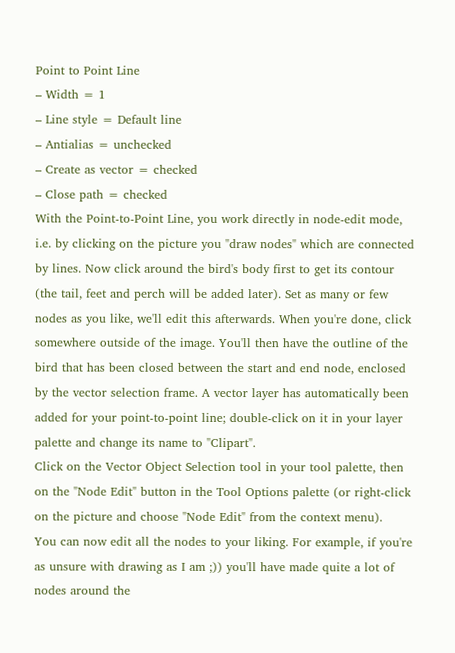Point to Point Line
– Width = 1
– Line style = Default line
– Antialias = unchecked
– Create as vector = checked
– Close path = checked
With the Point-to-Point Line, you work directly in node-edit mode, i.e. by clicking on the picture you "draw nodes" which are connected by lines. Now click around the bird's body first to get its contour (the tail, feet and perch will be added later). Set as many or few nodes as you like, we'll edit this afterwards. When you're done, click somewhere outside of the image. You'll then have the outline of the bird that has been closed between the start and end node, enclosed by the vector selection frame. A vector layer has automatically been added for your point-to-point line; double-click on it in your layer palette and change its name to "Clipart".
Click on the Vector Object Selection tool in your tool palette, then on the "Node Edit" button in the Tool Options palette (or right-click on the picture and choose "Node Edit" from the context menu).
You can now edit all the nodes to your liking. For example, if you're as unsure with drawing as I am ;)) you'll have made quite a lot of nodes around the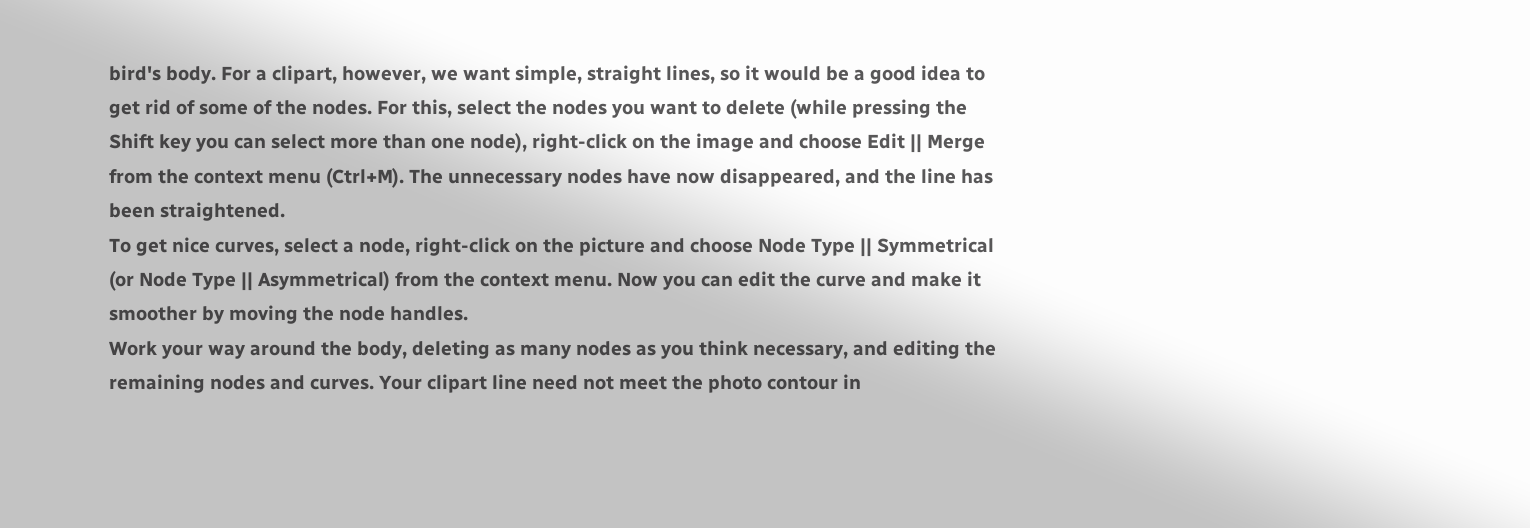bird's body. For a clipart, however, we want simple, straight lines, so it would be a good idea to get rid of some of the nodes. For this, select the nodes you want to delete (while pressing the Shift key you can select more than one node), right-click on the image and choose Edit || Merge from the context menu (Ctrl+M). The unnecessary nodes have now disappeared, and the line has been straightened.
To get nice curves, select a node, right-click on the picture and choose Node Type || Symmetrical (or Node Type || Asymmetrical) from the context menu. Now you can edit the curve and make it smoother by moving the node handles.
Work your way around the body, deleting as many nodes as you think necessary, and editing the remaining nodes and curves. Your clipart line need not meet the photo contour in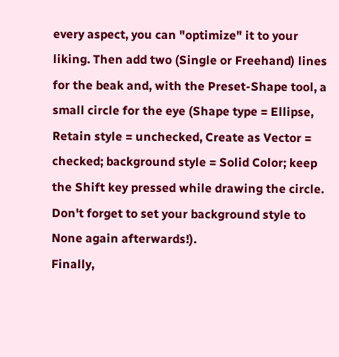every aspect, you can "optimize" it to your liking. Then add two (Single or Freehand) lines for the beak and, with the Preset-Shape tool, a small circle for the eye (Shape type = Ellipse, Retain style = unchecked, Create as Vector = checked; background style = Solid Color; keep the Shift key pressed while drawing the circle. Don't forget to set your background style to None again afterwards!).
Finally,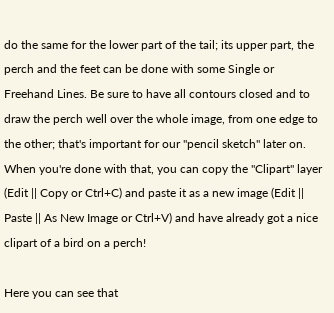do the same for the lower part of the tail; its upper part, the perch and the feet can be done with some Single or Freehand Lines. Be sure to have all contours closed and to draw the perch well over the whole image, from one edge to the other; that's important for our "pencil sketch" later on.
When you're done with that, you can copy the "Clipart" layer (Edit || Copy or Ctrl+C) and paste it as a new image (Edit || Paste || As New Image or Ctrl+V) and have already got a nice clipart of a bird on a perch!

Here you can see that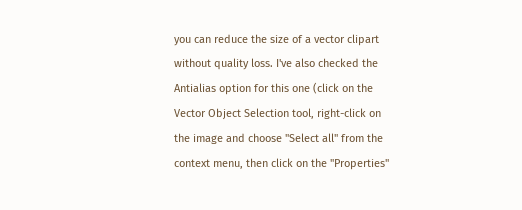you can reduce the size of a vector clipart without quality loss. I've also checked the Antialias option for this one (click on the Vector Object Selection tool, right-click on the image and choose "Select all" from the context menu, then click on the "Properties"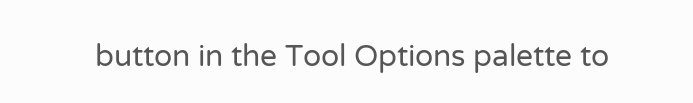button in the Tool Options palette to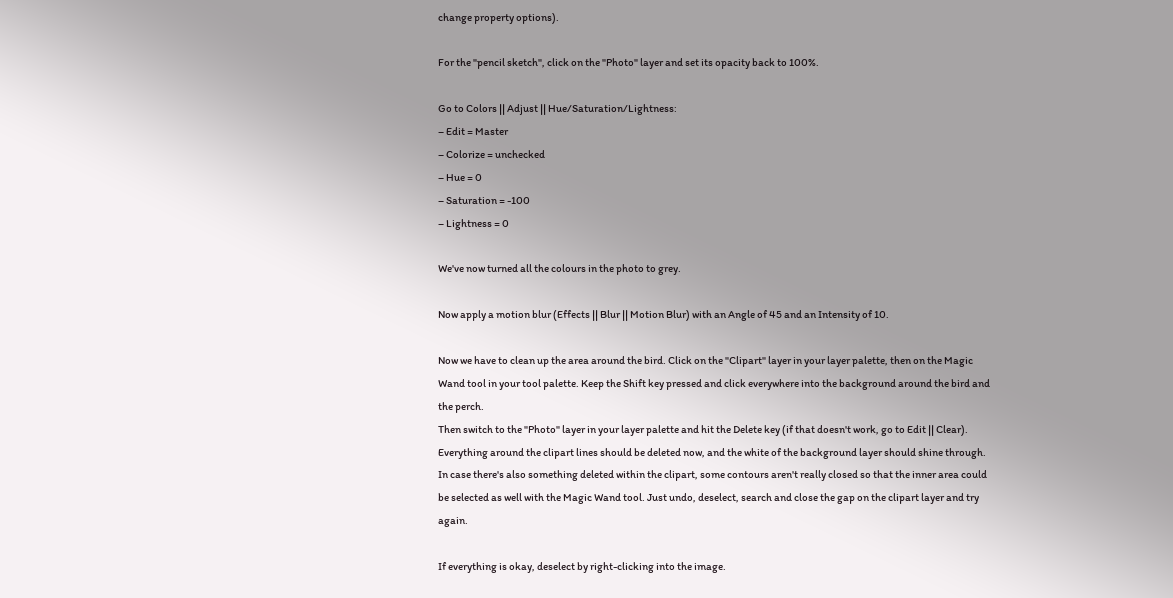change property options).

For the "pencil sketch", click on the "Photo" layer and set its opacity back to 100%.

Go to Colors || Adjust || Hue/Saturation/Lightness:
– Edit = Master
– Colorize = unchecked
– Hue = 0
– Saturation = -100
– Lightness = 0

We've now turned all the colours in the photo to grey.

Now apply a motion blur (Effects || Blur || Motion Blur) with an Angle of 45 and an Intensity of 10.

Now we have to clean up the area around the bird. Click on the "Clipart" layer in your layer palette, then on the Magic Wand tool in your tool palette. Keep the Shift key pressed and click everywhere into the background around the bird and the perch.
Then switch to the "Photo" layer in your layer palette and hit the Delete key (if that doesn't work, go to Edit || Clear). Everything around the clipart lines should be deleted now, and the white of the background layer should shine through. In case there's also something deleted within the clipart, some contours aren't really closed so that the inner area could be selected as well with the Magic Wand tool. Just undo, deselect, search and close the gap on the clipart layer and try again.

If everything is okay, deselect by right-clicking into the image.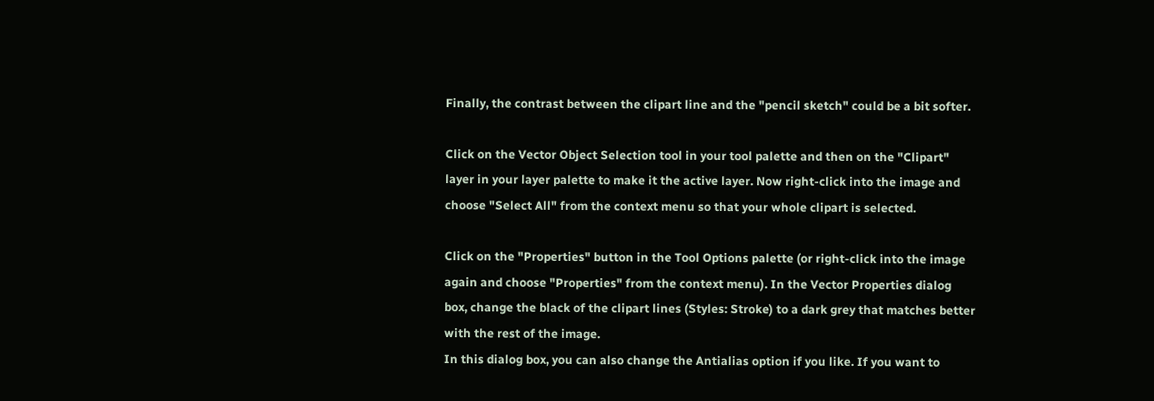Finally, the contrast between the clipart line and the "pencil sketch" could be a bit softer.

Click on the Vector Object Selection tool in your tool palette and then on the "Clipart" layer in your layer palette to make it the active layer. Now right-click into the image and choose "Select All" from the context menu so that your whole clipart is selected.

Click on the "Properties" button in the Tool Options palette (or right-click into the image again and choose "Properties" from the context menu). In the Vector Properties dialog box, change the black of the clipart lines (Styles: Stroke) to a dark grey that matches better with the rest of the image.
In this dialog box, you can also change the Antialias option if you like. If you want to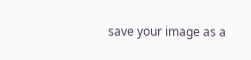save your image as a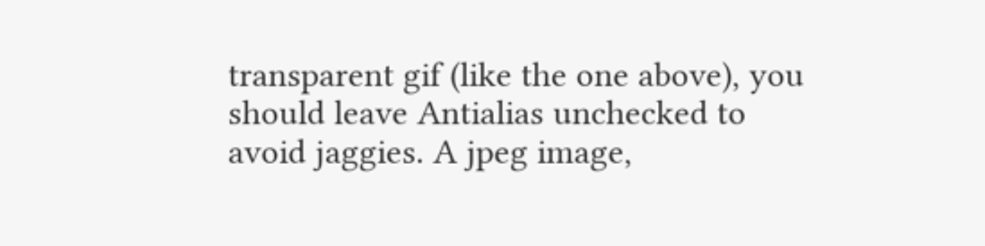transparent gif (like the one above), you should leave Antialias unchecked to avoid jaggies. A jpeg image,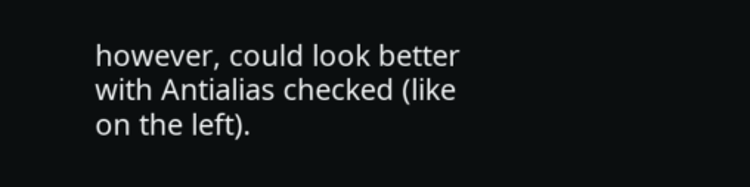however, could look better with Antialias checked (like on the left).